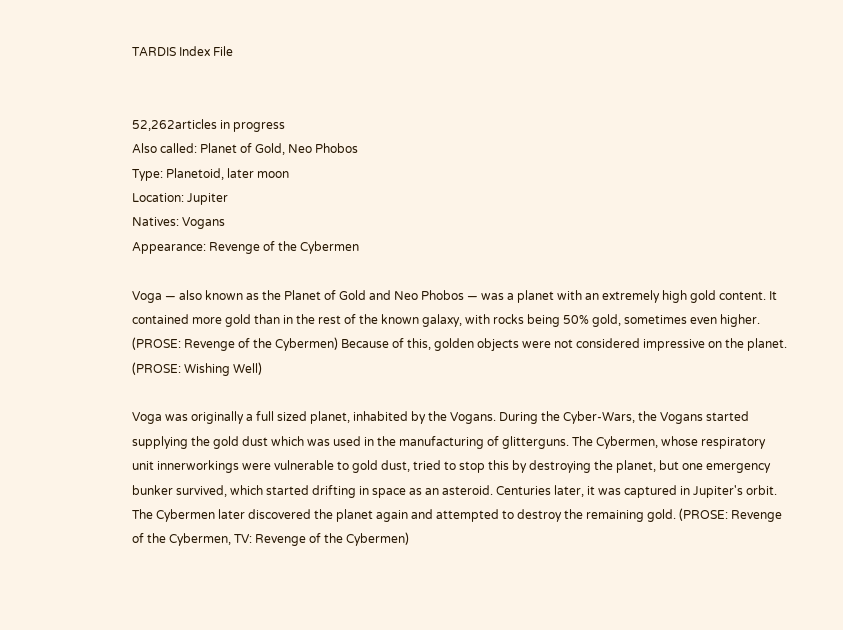TARDIS Index File


52,262articles in progress
Also called: Planet of Gold, Neo Phobos
Type: Planetoid, later moon
Location: Jupiter
Natives: Vogans
Appearance: Revenge of the Cybermen

Voga — also known as the Planet of Gold and Neo Phobos — was a planet with an extremely high gold content. It contained more gold than in the rest of the known galaxy, with rocks being 50% gold, sometimes even higher. (PROSE: Revenge of the Cybermen) Because of this, golden objects were not considered impressive on the planet. (PROSE: Wishing Well)

Voga was originally a full sized planet, inhabited by the Vogans. During the Cyber-Wars, the Vogans started supplying the gold dust which was used in the manufacturing of glitterguns. The Cybermen, whose respiratory unit innerworkings were vulnerable to gold dust, tried to stop this by destroying the planet, but one emergency bunker survived, which started drifting in space as an asteroid. Centuries later, it was captured in Jupiter's orbit. The Cybermen later discovered the planet again and attempted to destroy the remaining gold. (PROSE: Revenge of the Cybermen, TV: Revenge of the Cybermen)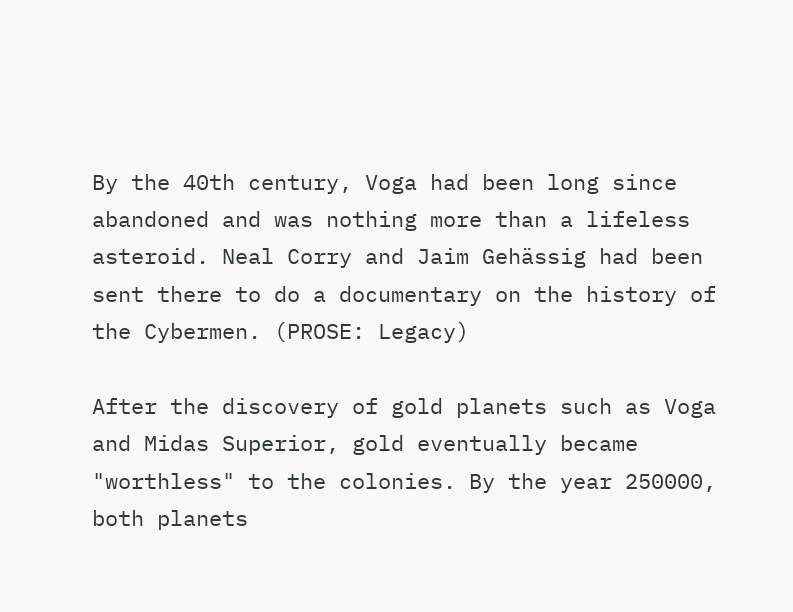By the 40th century, Voga had been long since abandoned and was nothing more than a lifeless asteroid. Neal Corry and Jaim Gehässig had been sent there to do a documentary on the history of the Cybermen. (PROSE: Legacy)

After the discovery of gold planets such as Voga and Midas Superior, gold eventually became "worthless" to the colonies. By the year 250000, both planets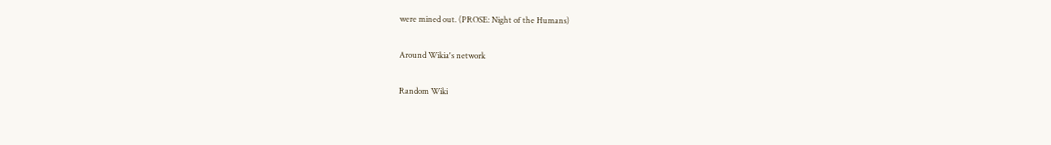were mined out. (PROSE: Night of the Humans)

Around Wikia's network

Random Wiki